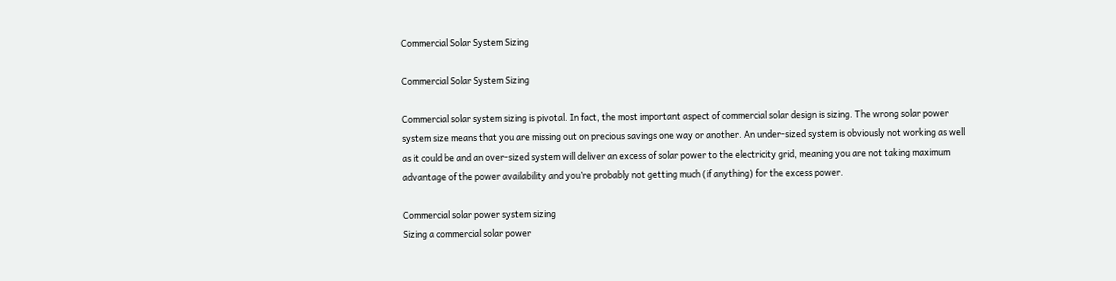Commercial Solar System Sizing

Commercial Solar System Sizing

Commercial solar system sizing is pivotal. In fact, the most important aspect of commercial solar design is sizing. The wrong solar power system size means that you are missing out on precious savings one way or another. An under-sized system is obviously not working as well as it could be and an over-sized system will deliver an excess of solar power to the electricity grid, meaning you are not taking maximum advantage of the power availability and you’re probably not getting much (if anything) for the excess power.

Commercial solar power system sizing
Sizing a commercial solar power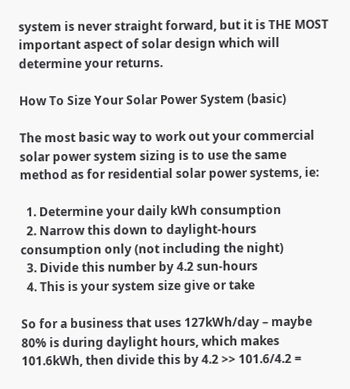system is never straight forward, but it is THE MOST important aspect of solar design which will determine your returns.

How To Size Your Solar Power System (basic)

The most basic way to work out your commercial solar power system sizing is to use the same method as for residential solar power systems, ie:

  1. Determine your daily kWh consumption
  2. Narrow this down to daylight-hours consumption only (not including the night)
  3. Divide this number by 4.2 sun-hours
  4. This is your system size give or take

So for a business that uses 127kWh/day – maybe 80% is during daylight hours, which makes 101.6kWh, then divide this by 4.2 >> 101.6/4.2 =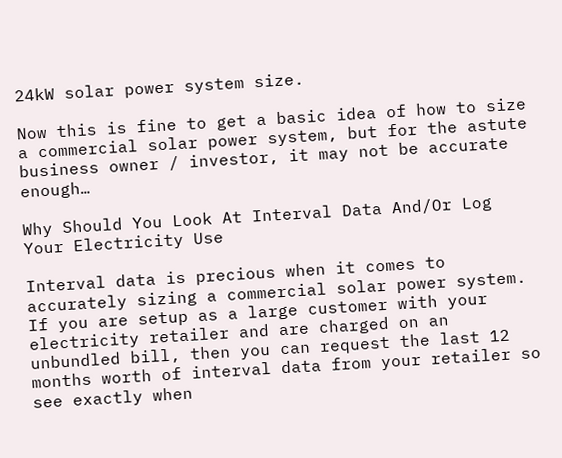24kW solar power system size.

Now this is fine to get a basic idea of how to size a commercial solar power system, but for the astute business owner / investor, it may not be accurate enough…

Why Should You Look At Interval Data And/Or Log Your Electricity Use

Interval data is precious when it comes to accurately sizing a commercial solar power system. If you are setup as a large customer with your electricity retailer and are charged on an unbundled bill, then you can request the last 12 months worth of interval data from your retailer so see exactly when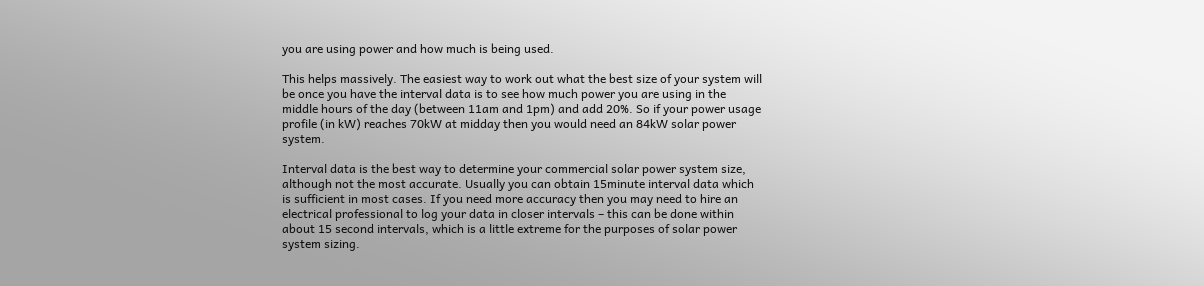you are using power and how much is being used.

This helps massively. The easiest way to work out what the best size of your system will be once you have the interval data is to see how much power you are using in the middle hours of the day (between 11am and 1pm) and add 20%. So if your power usage profile (in kW) reaches 70kW at midday then you would need an 84kW solar power system.

Interval data is the best way to determine your commercial solar power system size, although not the most accurate. Usually you can obtain 15minute interval data which is sufficient in most cases. If you need more accuracy then you may need to hire an electrical professional to log your data in closer intervals – this can be done within about 15 second intervals, which is a little extreme for the purposes of solar power system sizing.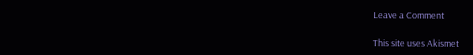Leave a Comment

This site uses Akismet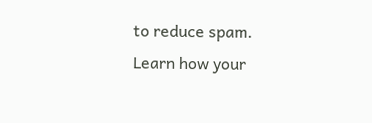to reduce spam. Learn how your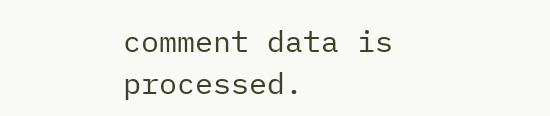comment data is processed.